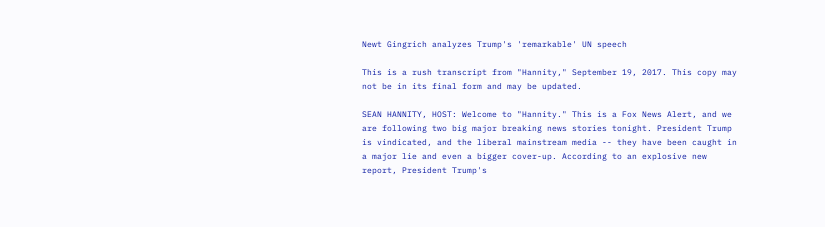Newt Gingrich analyzes Trump's 'remarkable' UN speech

This is a rush transcript from "Hannity," September 19, 2017. This copy may not be in its final form and may be updated.

SEAN HANNITY, HOST: Welcome to "Hannity." This is a Fox News Alert, and we are following two big major breaking news stories tonight. President Trump is vindicated, and the liberal mainstream media -- they have been caught in a major lie and even a bigger cover-up. According to an explosive new report, President Trump's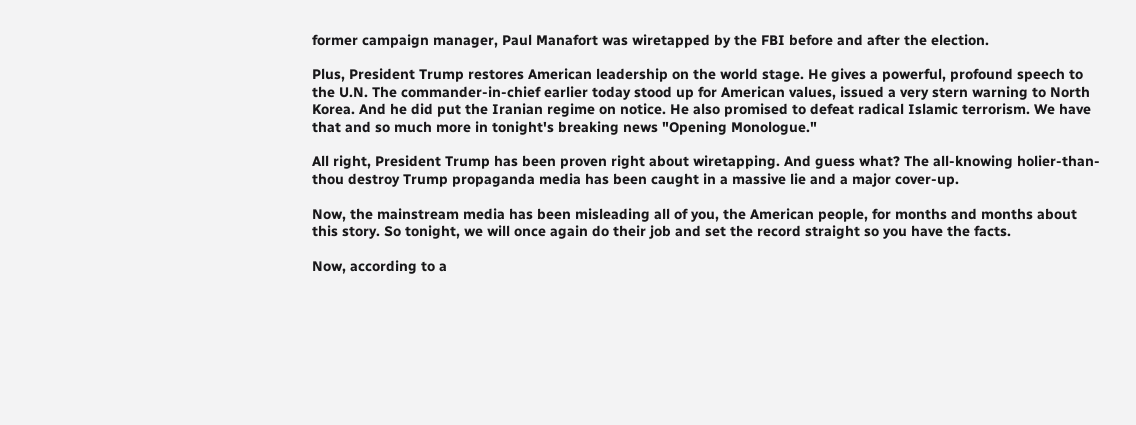former campaign manager, Paul Manafort was wiretapped by the FBI before and after the election.

Plus, President Trump restores American leadership on the world stage. He gives a powerful, profound speech to the U.N. The commander-in-chief earlier today stood up for American values, issued a very stern warning to North Korea. And he did put the Iranian regime on notice. He also promised to defeat radical Islamic terrorism. We have that and so much more in tonight's breaking news "Opening Monologue."

All right, President Trump has been proven right about wiretapping. And guess what? The all-knowing holier-than-thou destroy Trump propaganda media has been caught in a massive lie and a major cover-up.

Now, the mainstream media has been misleading all of you, the American people, for months and months about this story. So tonight, we will once again do their job and set the record straight so you have the facts.

Now, according to a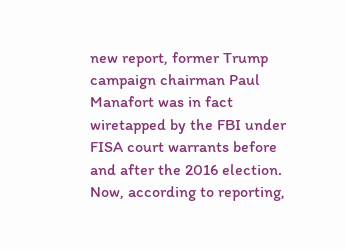new report, former Trump campaign chairman Paul Manafort was in fact wiretapped by the FBI under FISA court warrants before and after the 2016 election. Now, according to reporting,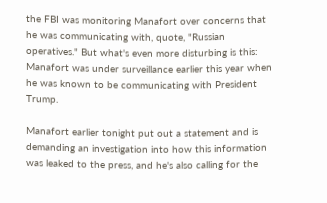the FBI was monitoring Manafort over concerns that he was communicating with, quote, "Russian operatives." But what's even more disturbing is this: Manafort was under surveillance earlier this year when he was known to be communicating with President Trump.

Manafort earlier tonight put out a statement and is demanding an investigation into how this information was leaked to the press, and he's also calling for the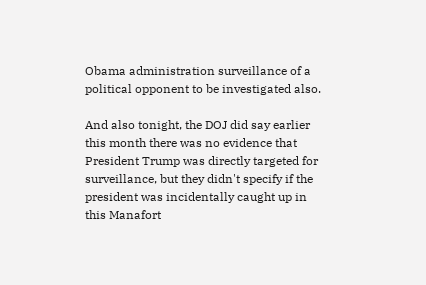Obama administration surveillance of a political opponent to be investigated also.

And also tonight, the DOJ did say earlier this month there was no evidence that President Trump was directly targeted for surveillance, but they didn't specify if the president was incidentally caught up in this Manafort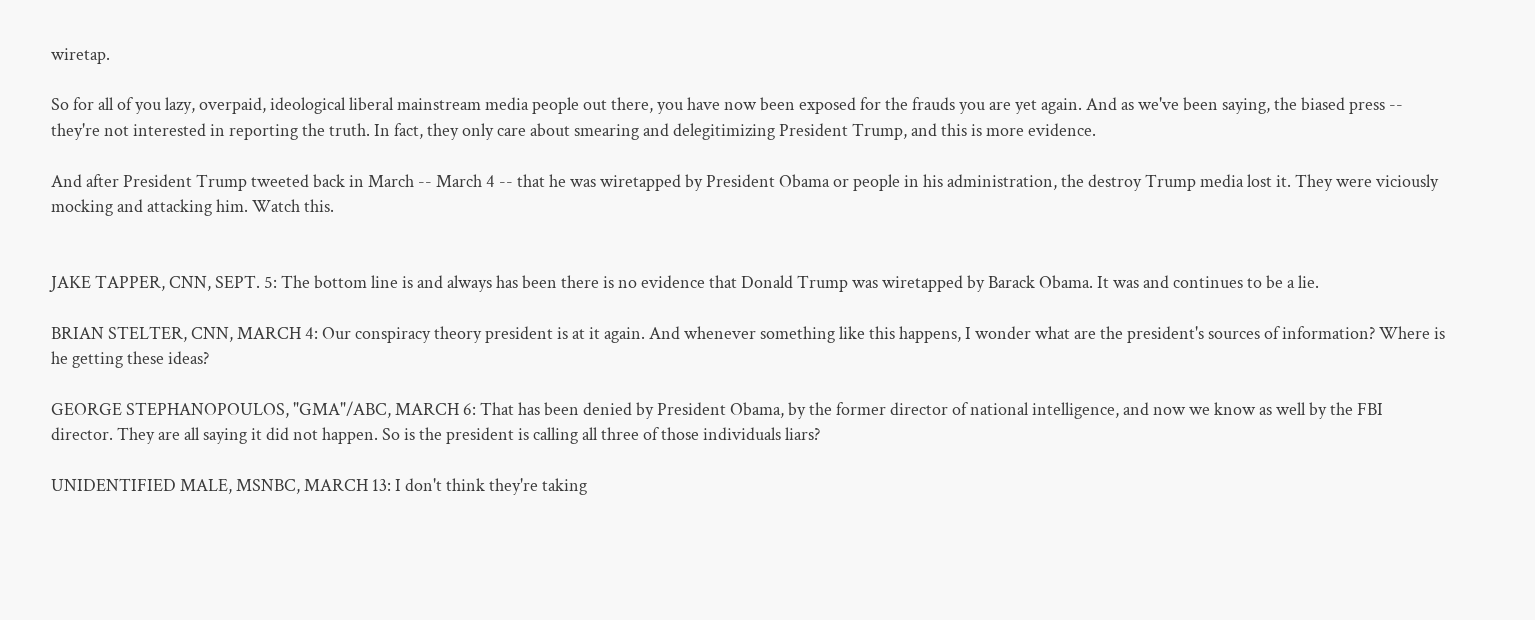wiretap.

So for all of you lazy, overpaid, ideological liberal mainstream media people out there, you have now been exposed for the frauds you are yet again. And as we've been saying, the biased press -- they're not interested in reporting the truth. In fact, they only care about smearing and delegitimizing President Trump, and this is more evidence.

And after President Trump tweeted back in March -- March 4 -- that he was wiretapped by President Obama or people in his administration, the destroy Trump media lost it. They were viciously mocking and attacking him. Watch this.


JAKE TAPPER, CNN, SEPT. 5: The bottom line is and always has been there is no evidence that Donald Trump was wiretapped by Barack Obama. It was and continues to be a lie.

BRIAN STELTER, CNN, MARCH 4: Our conspiracy theory president is at it again. And whenever something like this happens, I wonder what are the president's sources of information? Where is he getting these ideas?

GEORGE STEPHANOPOULOS, "GMA"/ABC, MARCH 6: That has been denied by President Obama, by the former director of national intelligence, and now we know as well by the FBI director. They are all saying it did not happen. So is the president is calling all three of those individuals liars?

UNIDENTIFIED MALE, MSNBC, MARCH 13: I don't think they're taking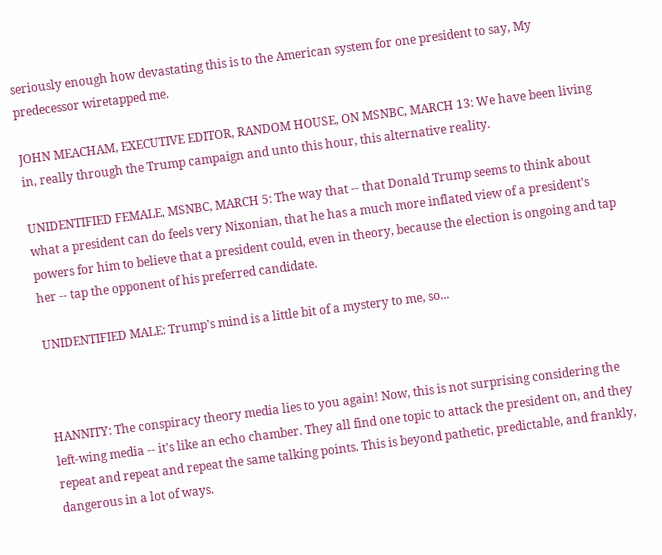seriously enough how devastating this is to the American system for one president to say, My predecessor wiretapped me.

JOHN MEACHAM, EXECUTIVE EDITOR, RANDOM HOUSE, ON MSNBC, MARCH 13: We have been living in, really through the Trump campaign and unto this hour, this alternative reality.

UNIDENTIFIED FEMALE, MSNBC, MARCH 5: The way that -- that Donald Trump seems to think about what a president can do feels very Nixonian, that he has a much more inflated view of a president's powers for him to believe that a president could, even in theory, because the election is ongoing and tap her -- tap the opponent of his preferred candidate.

UNIDENTIFIED MALE: Trump's mind is a little bit of a mystery to me, so...



HANNITY: The conspiracy theory media lies to you again! Now, this is not surprising considering the left-wing media -- it's like an echo chamber. They all find one topic to attack the president on, and they repeat and repeat and repeat the same talking points. This is beyond pathetic, predictable, and frankly, dangerous in a lot of ways.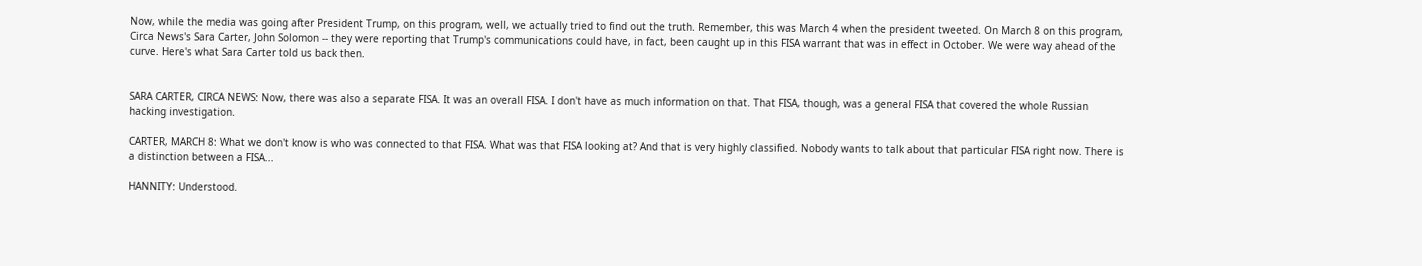Now, while the media was going after President Trump, on this program, well, we actually tried to find out the truth. Remember, this was March 4 when the president tweeted. On March 8 on this program, Circa News's Sara Carter, John Solomon -- they were reporting that Trump's communications could have, in fact, been caught up in this FISA warrant that was in effect in October. We were way ahead of the curve. Here's what Sara Carter told us back then.


SARA CARTER, CIRCA NEWS: Now, there was also a separate FISA. It was an overall FISA. I don't have as much information on that. That FISA, though, was a general FISA that covered the whole Russian hacking investigation.

CARTER, MARCH 8: What we don't know is who was connected to that FISA. What was that FISA looking at? And that is very highly classified. Nobody wants to talk about that particular FISA right now. There is a distinction between a FISA...

HANNITY: Understood.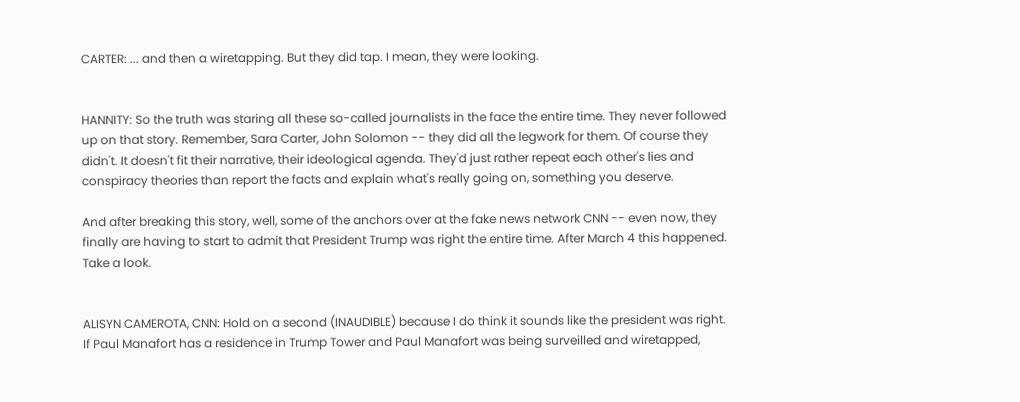CARTER: ... and then a wiretapping. But they did tap. I mean, they were looking.


HANNITY: So the truth was staring all these so-called journalists in the face the entire time. They never followed up on that story. Remember, Sara Carter, John Solomon -- they did all the legwork for them. Of course they didn't. It doesn't fit their narrative, their ideological agenda. They'd just rather repeat each other's lies and conspiracy theories than report the facts and explain what's really going on, something you deserve.

And after breaking this story, well, some of the anchors over at the fake news network CNN -- even now, they finally are having to start to admit that President Trump was right the entire time. After March 4 this happened. Take a look.


ALISYN CAMEROTA, CNN: Hold on a second (INAUDIBLE) because I do think it sounds like the president was right. If Paul Manafort has a residence in Trump Tower and Paul Manafort was being surveilled and wiretapped,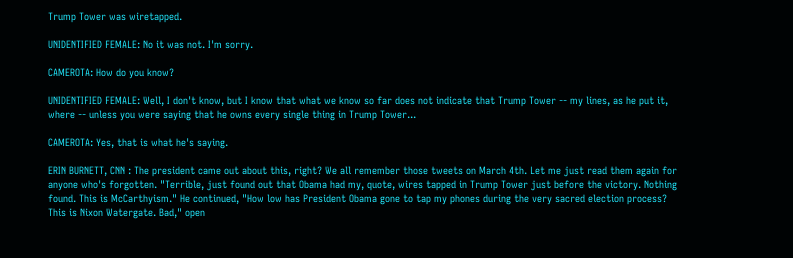Trump Tower was wiretapped.

UNIDENTIFIED FEMALE: No it was not. I'm sorry.

CAMEROTA: How do you know?

UNIDENTIFIED FEMALE: Well, I don't know, but I know that what we know so far does not indicate that Trump Tower -- my lines, as he put it, where -- unless you were saying that he owns every single thing in Trump Tower...

CAMEROTA: Yes, that is what he's saying.

ERIN BURNETT, CNN : The president came out about this, right? We all remember those tweets on March 4th. Let me just read them again for anyone who's forgotten. "Terrible, just found out that Obama had my, quote, wires tapped in Trump Tower just before the victory. Nothing found. This is McCarthyism." He continued, "How low has President Obama gone to tap my phones during the very sacred election process? This is Nixon Watergate. Bad," open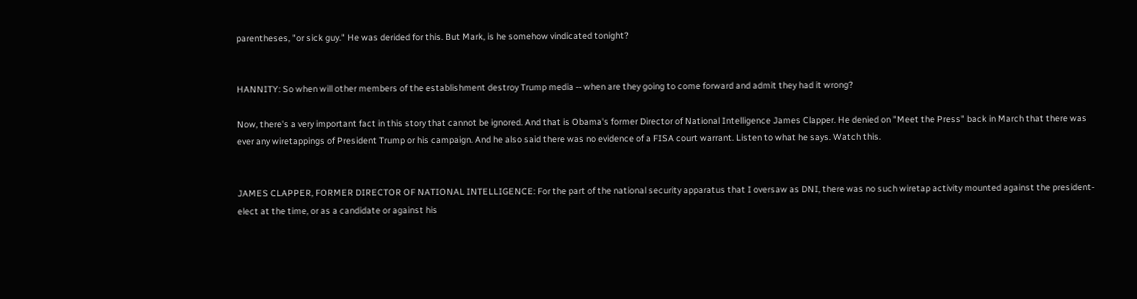parentheses, "or sick guy." He was derided for this. But Mark, is he somehow vindicated tonight?


HANNITY: So when will other members of the establishment destroy Trump media -- when are they going to come forward and admit they had it wrong?

Now, there's a very important fact in this story that cannot be ignored. And that is Obama's former Director of National Intelligence James Clapper. He denied on "Meet the Press" back in March that there was ever any wiretappings of President Trump or his campaign. And he also said there was no evidence of a FISA court warrant. Listen to what he says. Watch this.


JAMES CLAPPER, FORMER DIRECTOR OF NATIONAL INTELLIGENCE: For the part of the national security apparatus that I oversaw as DNI, there was no such wiretap activity mounted against the president-elect at the time, or as a candidate or against his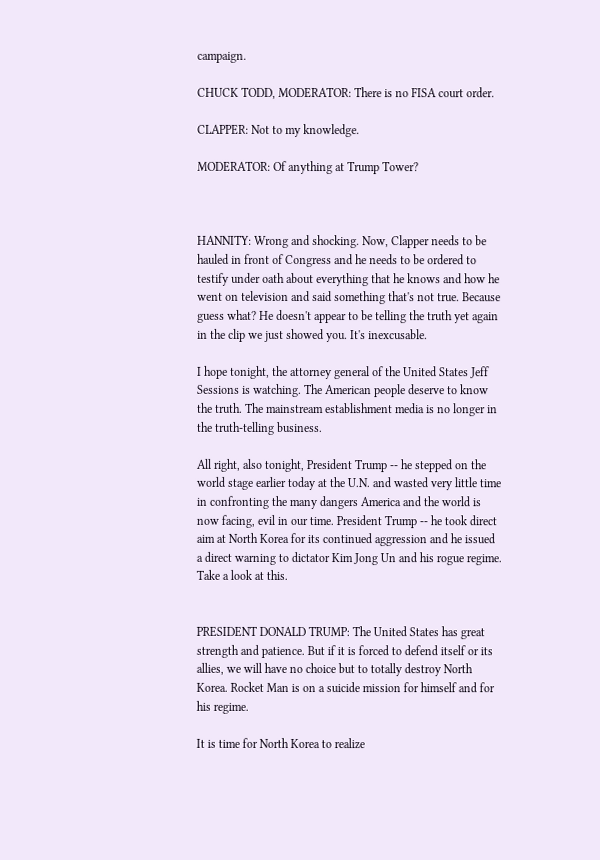campaign.

CHUCK TODD, MODERATOR: There is no FISA court order.

CLAPPER: Not to my knowledge.

MODERATOR: Of anything at Trump Tower?



HANNITY: Wrong and shocking. Now, Clapper needs to be hauled in front of Congress and he needs to be ordered to testify under oath about everything that he knows and how he went on television and said something that's not true. Because guess what? He doesn't appear to be telling the truth yet again in the clip we just showed you. It's inexcusable.

I hope tonight, the attorney general of the United States Jeff Sessions is watching. The American people deserve to know the truth. The mainstream establishment media is no longer in the truth-telling business.

All right, also tonight, President Trump -- he stepped on the world stage earlier today at the U.N. and wasted very little time in confronting the many dangers America and the world is now facing, evil in our time. President Trump -- he took direct aim at North Korea for its continued aggression and he issued a direct warning to dictator Kim Jong Un and his rogue regime. Take a look at this.


PRESIDENT DONALD TRUMP: The United States has great strength and patience. But if it is forced to defend itself or its allies, we will have no choice but to totally destroy North Korea. Rocket Man is on a suicide mission for himself and for his regime.

It is time for North Korea to realize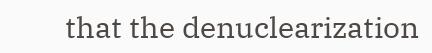that the denuclearization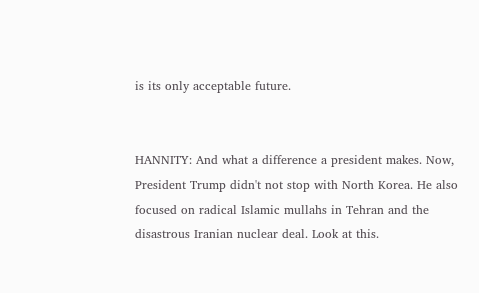is its only acceptable future.


HANNITY: And what a difference a president makes. Now, President Trump didn't not stop with North Korea. He also focused on radical Islamic mullahs in Tehran and the disastrous Iranian nuclear deal. Look at this.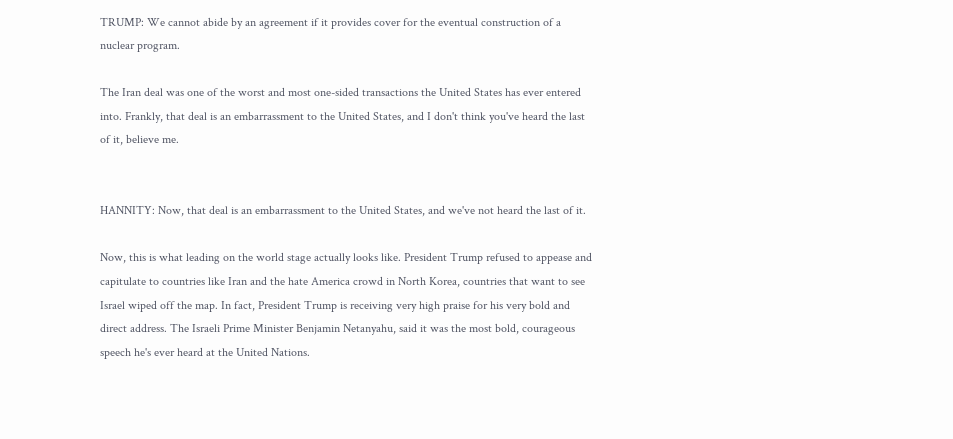TRUMP: We cannot abide by an agreement if it provides cover for the eventual construction of a nuclear program.

The Iran deal was one of the worst and most one-sided transactions the United States has ever entered into. Frankly, that deal is an embarrassment to the United States, and I don't think you've heard the last of it, believe me.


HANNITY: Now, that deal is an embarrassment to the United States, and we've not heard the last of it.

Now, this is what leading on the world stage actually looks like. President Trump refused to appease and capitulate to countries like Iran and the hate America crowd in North Korea, countries that want to see Israel wiped off the map. In fact, President Trump is receiving very high praise for his very bold and direct address. The Israeli Prime Minister Benjamin Netanyahu, said it was the most bold, courageous speech he's ever heard at the United Nations.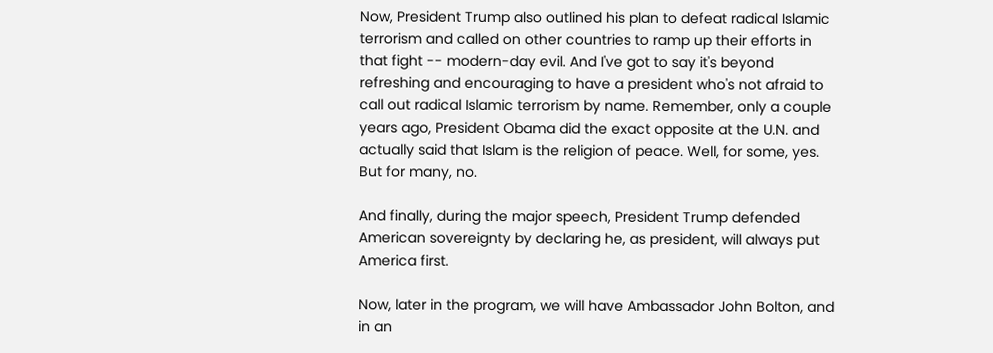Now, President Trump also outlined his plan to defeat radical Islamic terrorism and called on other countries to ramp up their efforts in that fight -- modern-day evil. And I've got to say it's beyond refreshing and encouraging to have a president who's not afraid to call out radical Islamic terrorism by name. Remember, only a couple years ago, President Obama did the exact opposite at the U.N. and actually said that Islam is the religion of peace. Well, for some, yes. But for many, no.

And finally, during the major speech, President Trump defended American sovereignty by declaring he, as president, will always put America first.

Now, later in the program, we will have Ambassador John Bolton, and in an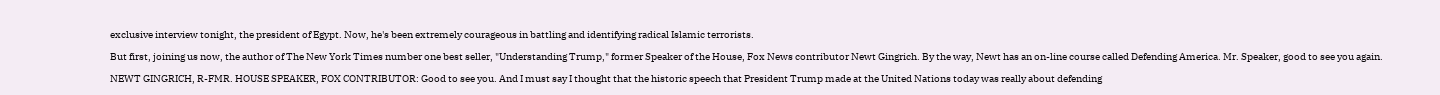exclusive interview tonight, the president of Egypt. Now, he's been extremely courageous in battling and identifying radical Islamic terrorists.

But first, joining us now, the author of The New York Times number one best seller, "Understanding Trump," former Speaker of the House, Fox News contributor Newt Gingrich. By the way, Newt has an on-line course called Defending America. Mr. Speaker, good to see you again.

NEWT GINGRICH, R-FMR. HOUSE SPEAKER, FOX CONTRIBUTOR: Good to see you. And I must say I thought that the historic speech that President Trump made at the United Nations today was really about defending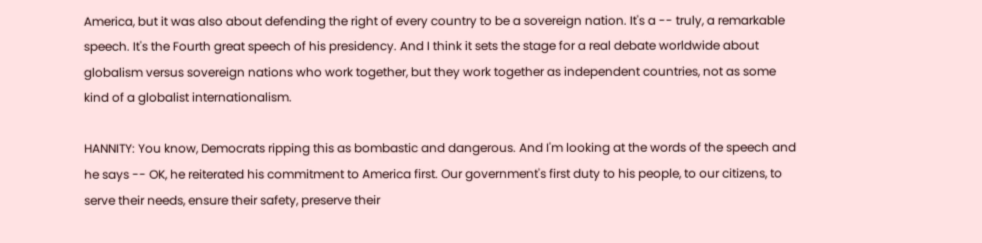America, but it was also about defending the right of every country to be a sovereign nation. It's a -- truly, a remarkable speech. It's the Fourth great speech of his presidency. And I think it sets the stage for a real debate worldwide about globalism versus sovereign nations who work together, but they work together as independent countries, not as some kind of a globalist internationalism.

HANNITY: You know, Democrats ripping this as bombastic and dangerous. And I'm looking at the words of the speech and he says -- OK, he reiterated his commitment to America first. Our government's first duty to his people, to our citizens, to serve their needs, ensure their safety, preserve their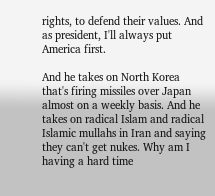rights, to defend their values. And as president, I'll always put America first.

And he takes on North Korea that's firing missiles over Japan almost on a weekly basis. And he takes on radical Islam and radical Islamic mullahs in Iran and saying they can't get nukes. Why am I having a hard time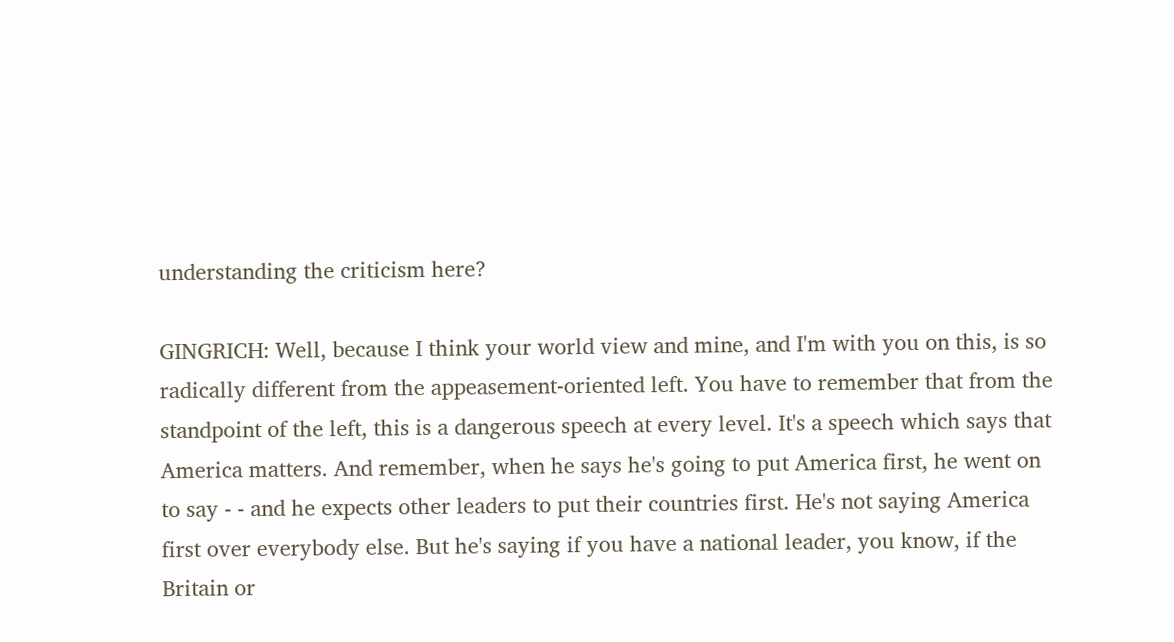understanding the criticism here?

GINGRICH: Well, because I think your world view and mine, and I'm with you on this, is so radically different from the appeasement-oriented left. You have to remember that from the standpoint of the left, this is a dangerous speech at every level. It's a speech which says that America matters. And remember, when he says he's going to put America first, he went on to say - - and he expects other leaders to put their countries first. He's not saying America first over everybody else. But he's saying if you have a national leader, you know, if the Britain or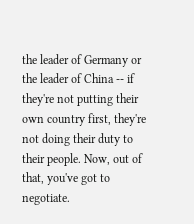the leader of Germany or the leader of China -- if they're not putting their own country first, they're not doing their duty to their people. Now, out of that, you've got to negotiate.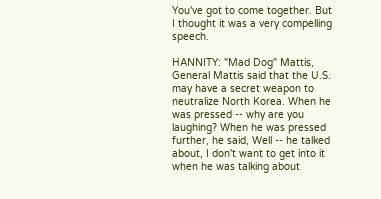You've got to come together. But I thought it was a very compelling speech.

HANNITY: "Mad Dog" Mattis, General Mattis said that the U.S. may have a secret weapon to neutralize North Korea. When he was pressed -- why are you laughing? When he was pressed further, he said, Well -- he talked about, I don't want to get into it when he was talking about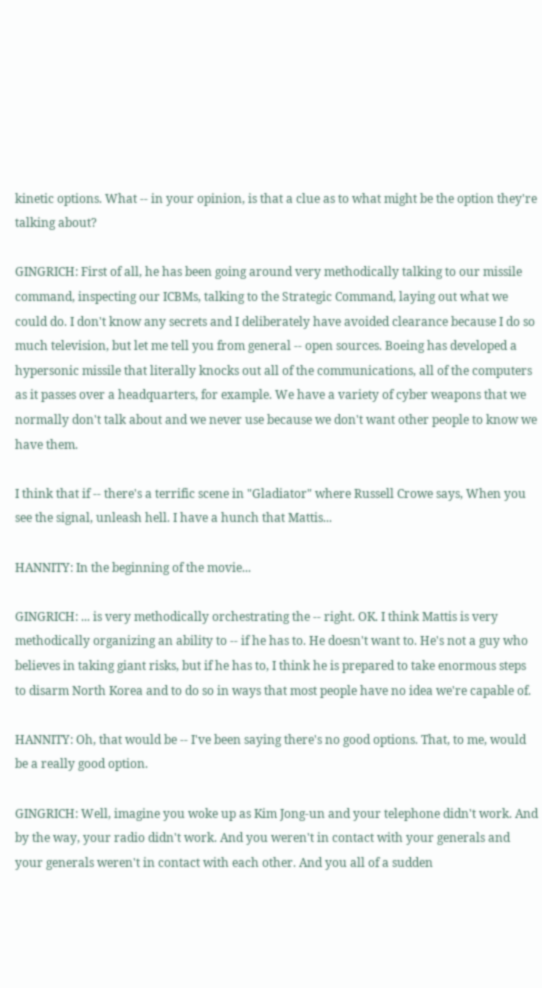kinetic options. What -- in your opinion, is that a clue as to what might be the option they're talking about?

GINGRICH: First of all, he has been going around very methodically talking to our missile command, inspecting our ICBMs, talking to the Strategic Command, laying out what we could do. I don't know any secrets and I deliberately have avoided clearance because I do so much television, but let me tell you from general -- open sources. Boeing has developed a hypersonic missile that literally knocks out all of the communications, all of the computers as it passes over a headquarters, for example. We have a variety of cyber weapons that we normally don't talk about and we never use because we don't want other people to know we have them.

I think that if -- there's a terrific scene in "Gladiator" where Russell Crowe says, When you see the signal, unleash hell. I have a hunch that Mattis...

HANNITY: In the beginning of the movie...

GINGRICH: ... is very methodically orchestrating the -- right. OK. I think Mattis is very methodically organizing an ability to -- if he has to. He doesn't want to. He's not a guy who believes in taking giant risks, but if he has to, I think he is prepared to take enormous steps to disarm North Korea and to do so in ways that most people have no idea we're capable of.

HANNITY: Oh, that would be -- I've been saying there's no good options. That, to me, would be a really good option.

GINGRICH: Well, imagine you woke up as Kim Jong-un and your telephone didn't work. And by the way, your radio didn't work. And you weren't in contact with your generals and your generals weren't in contact with each other. And you all of a sudden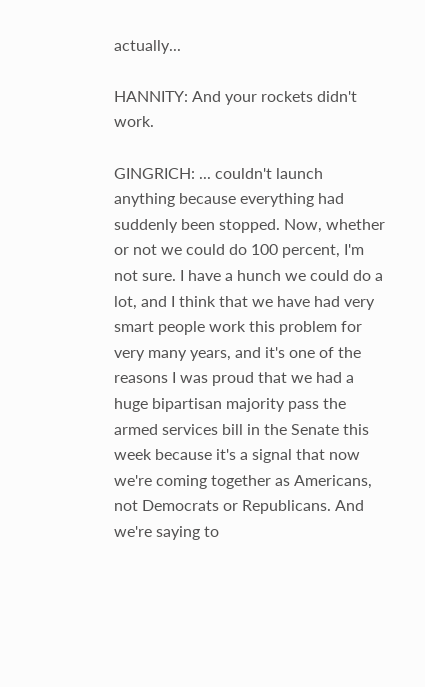actually...

HANNITY: And your rockets didn't work.

GINGRICH: ... couldn't launch anything because everything had suddenly been stopped. Now, whether or not we could do 100 percent, I'm not sure. I have a hunch we could do a lot, and I think that we have had very smart people work this problem for very many years, and it's one of the reasons I was proud that we had a huge bipartisan majority pass the armed services bill in the Senate this week because it's a signal that now we're coming together as Americans, not Democrats or Republicans. And we're saying to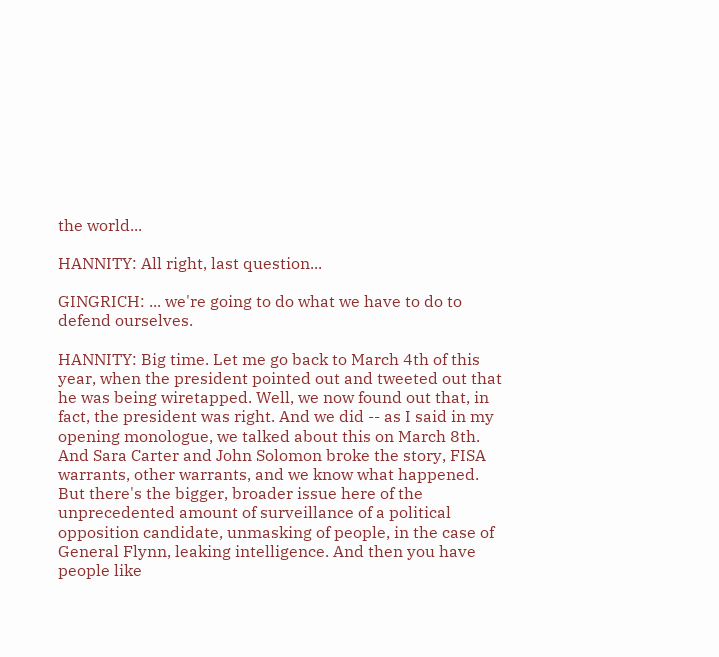the world...

HANNITY: All right, last question...

GINGRICH: ... we're going to do what we have to do to defend ourselves.

HANNITY: Big time. Let me go back to March 4th of this year, when the president pointed out and tweeted out that he was being wiretapped. Well, we now found out that, in fact, the president was right. And we did -- as I said in my opening monologue, we talked about this on March 8th. And Sara Carter and John Solomon broke the story, FISA warrants, other warrants, and we know what happened. But there's the bigger, broader issue here of the unprecedented amount of surveillance of a political opposition candidate, unmasking of people, in the case of General Flynn, leaking intelligence. And then you have people like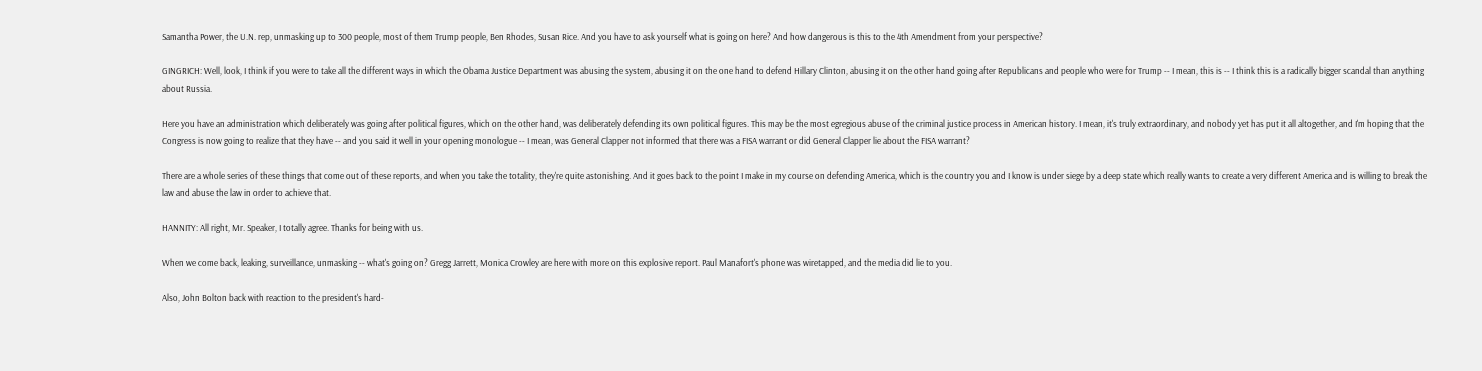Samantha Power, the U.N. rep, unmasking up to 300 people, most of them Trump people, Ben Rhodes, Susan Rice. And you have to ask yourself what is going on here? And how dangerous is this to the 4th Amendment from your perspective?

GINGRICH: Well, look, I think if you were to take all the different ways in which the Obama Justice Department was abusing the system, abusing it on the one hand to defend Hillary Clinton, abusing it on the other hand going after Republicans and people who were for Trump -- I mean, this is -- I think this is a radically bigger scandal than anything about Russia.

Here you have an administration which deliberately was going after political figures, which on the other hand, was deliberately defending its own political figures. This may be the most egregious abuse of the criminal justice process in American history. I mean, it's truly extraordinary, and nobody yet has put it all altogether, and I'm hoping that the Congress is now going to realize that they have -- and you said it well in your opening monologue -- I mean, was General Clapper not informed that there was a FISA warrant or did General Clapper lie about the FISA warrant?

There are a whole series of these things that come out of these reports, and when you take the totality, they're quite astonishing. And it goes back to the point I make in my course on defending America, which is the country you and I know is under siege by a deep state which really wants to create a very different America and is willing to break the law and abuse the law in order to achieve that.

HANNITY: All right, Mr. Speaker, I totally agree. Thanks for being with us.

When we come back, leaking, surveillance, unmasking -- what's going on? Gregg Jarrett, Monica Crowley are here with more on this explosive report. Paul Manafort's phone was wiretapped, and the media did lie to you.

Also, John Bolton back with reaction to the president's hard-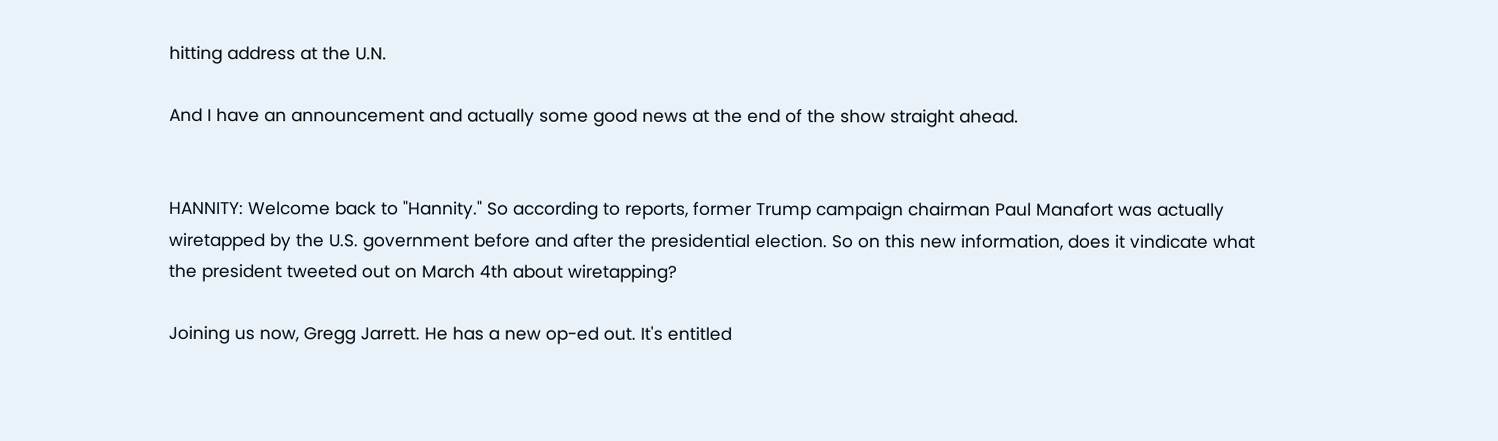hitting address at the U.N.

And I have an announcement and actually some good news at the end of the show straight ahead.


HANNITY: Welcome back to "Hannity." So according to reports, former Trump campaign chairman Paul Manafort was actually wiretapped by the U.S. government before and after the presidential election. So on this new information, does it vindicate what the president tweeted out on March 4th about wiretapping?

Joining us now, Gregg Jarrett. He has a new op-ed out. It's entitled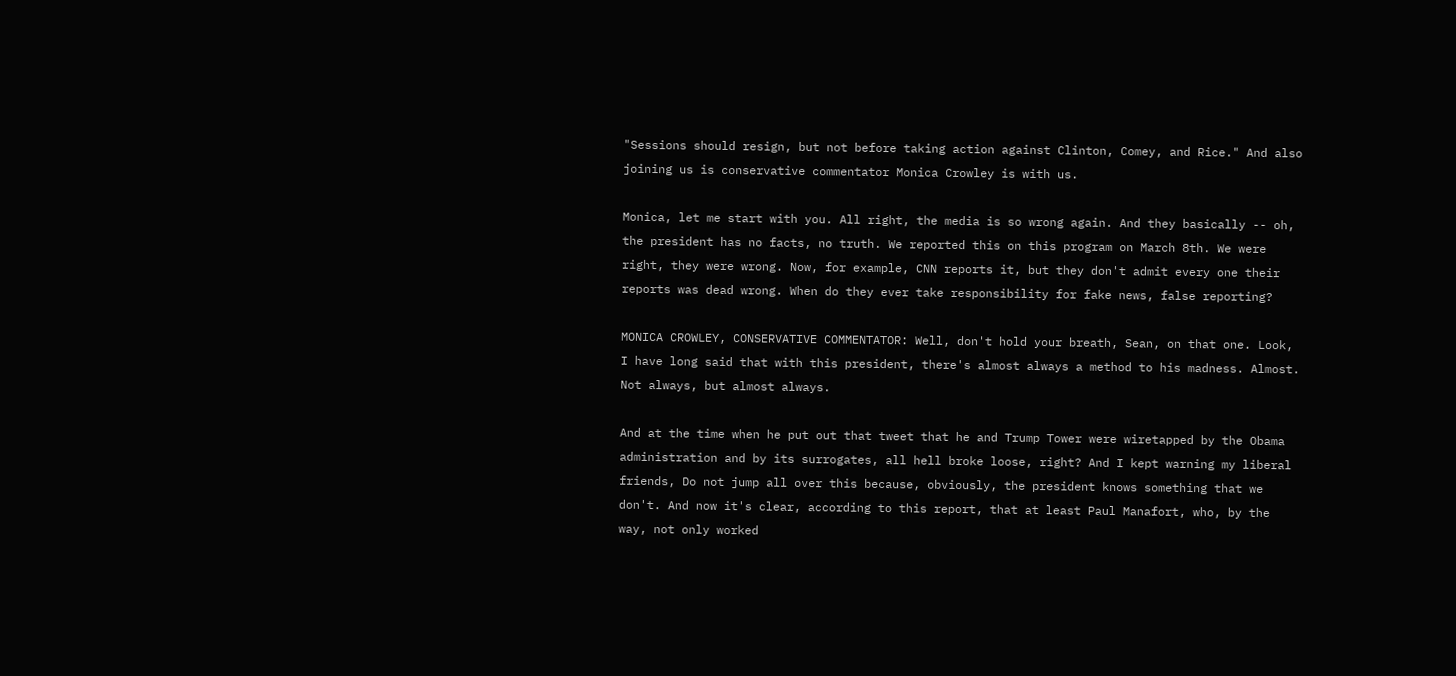"Sessions should resign, but not before taking action against Clinton, Comey, and Rice." And also joining us is conservative commentator Monica Crowley is with us.

Monica, let me start with you. All right, the media is so wrong again. And they basically -- oh, the president has no facts, no truth. We reported this on this program on March 8th. We were right, they were wrong. Now, for example, CNN reports it, but they don't admit every one their reports was dead wrong. When do they ever take responsibility for fake news, false reporting?

MONICA CROWLEY, CONSERVATIVE COMMENTATOR: Well, don't hold your breath, Sean, on that one. Look, I have long said that with this president, there's almost always a method to his madness. Almost. Not always, but almost always.

And at the time when he put out that tweet that he and Trump Tower were wiretapped by the Obama administration and by its surrogates, all hell broke loose, right? And I kept warning my liberal friends, Do not jump all over this because, obviously, the president knows something that we don't. And now it's clear, according to this report, that at least Paul Manafort, who, by the way, not only worked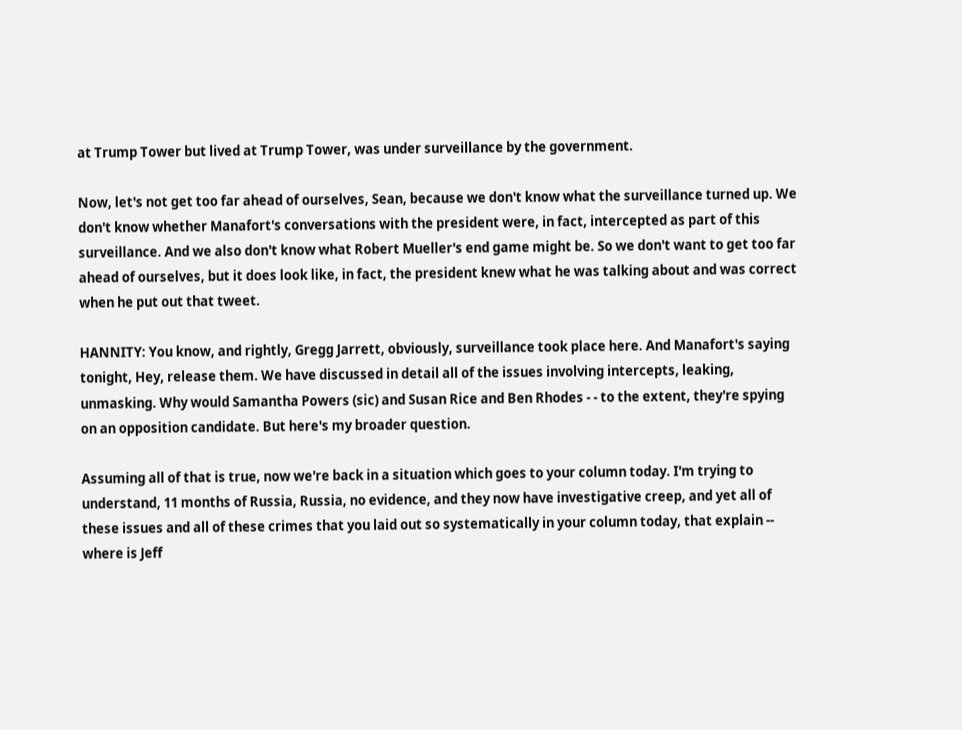at Trump Tower but lived at Trump Tower, was under surveillance by the government.

Now, let's not get too far ahead of ourselves, Sean, because we don't know what the surveillance turned up. We don't know whether Manafort's conversations with the president were, in fact, intercepted as part of this surveillance. And we also don't know what Robert Mueller's end game might be. So we don't want to get too far ahead of ourselves, but it does look like, in fact, the president knew what he was talking about and was correct when he put out that tweet.

HANNITY: You know, and rightly, Gregg Jarrett, obviously, surveillance took place here. And Manafort's saying tonight, Hey, release them. We have discussed in detail all of the issues involving intercepts, leaking, unmasking. Why would Samantha Powers (sic) and Susan Rice and Ben Rhodes - - to the extent, they're spying on an opposition candidate. But here's my broader question.

Assuming all of that is true, now we're back in a situation which goes to your column today. I'm trying to understand, 11 months of Russia, Russia, no evidence, and they now have investigative creep, and yet all of these issues and all of these crimes that you laid out so systematically in your column today, that explain -- where is Jeff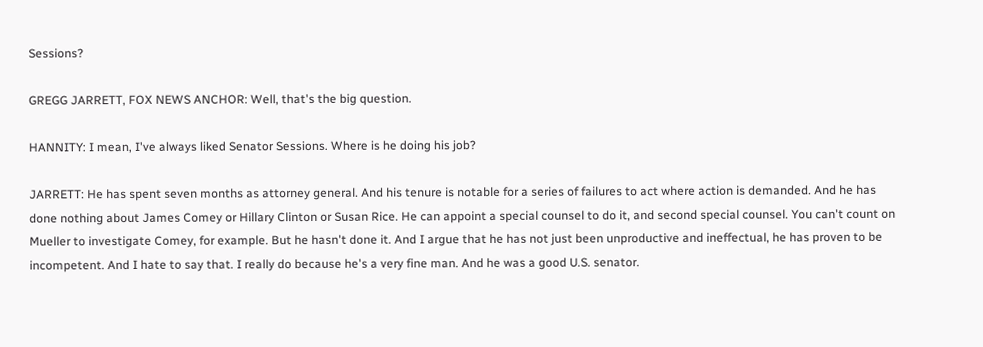Sessions?

GREGG JARRETT, FOX NEWS ANCHOR: Well, that's the big question.

HANNITY: I mean, I've always liked Senator Sessions. Where is he doing his job?

JARRETT: He has spent seven months as attorney general. And his tenure is notable for a series of failures to act where action is demanded. And he has done nothing about James Comey or Hillary Clinton or Susan Rice. He can appoint a special counsel to do it, and second special counsel. You can't count on Mueller to investigate Comey, for example. But he hasn't done it. And I argue that he has not just been unproductive and ineffectual, he has proven to be incompetent. And I hate to say that. I really do because he's a very fine man. And he was a good U.S. senator.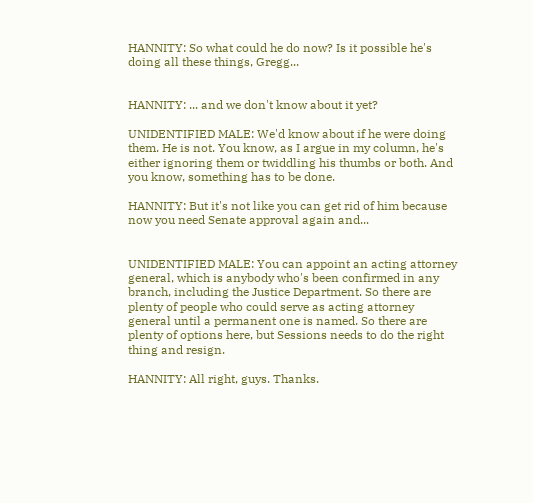HANNITY: So what could he do now? Is it possible he's doing all these things, Gregg...


HANNITY: ... and we don't know about it yet?

UNIDENTIFIED MALE: We'd know about if he were doing them. He is not. You know, as I argue in my column, he's either ignoring them or twiddling his thumbs or both. And you know, something has to be done.

HANNITY: But it's not like you can get rid of him because now you need Senate approval again and...


UNIDENTIFIED MALE: You can appoint an acting attorney general, which is anybody who's been confirmed in any branch, including the Justice Department. So there are plenty of people who could serve as acting attorney general until a permanent one is named. So there are plenty of options here, but Sessions needs to do the right thing and resign.

HANNITY: All right, guys. Thanks.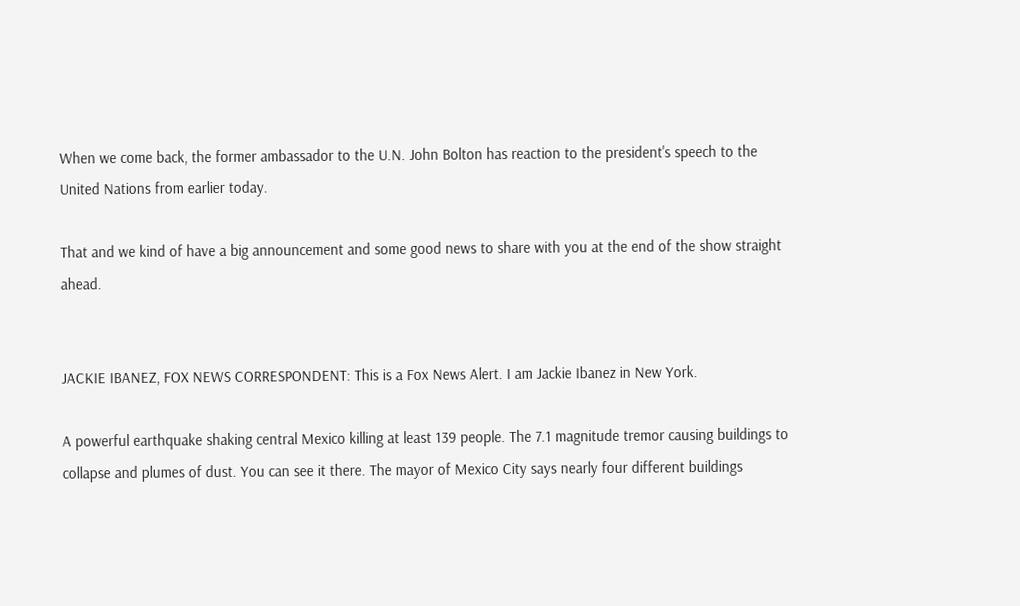When we come back, the former ambassador to the U.N. John Bolton has reaction to the president's speech to the United Nations from earlier today.

That and we kind of have a big announcement and some good news to share with you at the end of the show straight ahead.


JACKIE IBANEZ, FOX NEWS CORRESPONDENT: This is a Fox News Alert. I am Jackie Ibanez in New York.

A powerful earthquake shaking central Mexico killing at least 139 people. The 7.1 magnitude tremor causing buildings to collapse and plumes of dust. You can see it there. The mayor of Mexico City says nearly four different buildings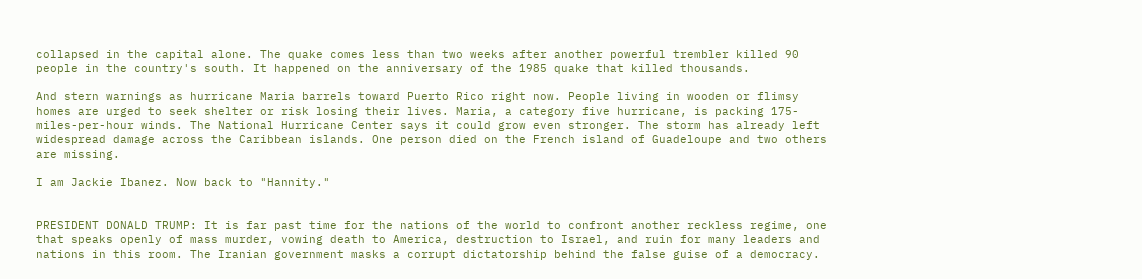collapsed in the capital alone. The quake comes less than two weeks after another powerful trembler killed 90 people in the country's south. It happened on the anniversary of the 1985 quake that killed thousands.

And stern warnings as hurricane Maria barrels toward Puerto Rico right now. People living in wooden or flimsy homes are urged to seek shelter or risk losing their lives. Maria, a category five hurricane, is packing 175- miles-per-hour winds. The National Hurricane Center says it could grow even stronger. The storm has already left widespread damage across the Caribbean islands. One person died on the French island of Guadeloupe and two others are missing.

I am Jackie Ibanez. Now back to "Hannity."


PRESIDENT DONALD TRUMP: It is far past time for the nations of the world to confront another reckless regime, one that speaks openly of mass murder, vowing death to America, destruction to Israel, and ruin for many leaders and nations in this room. The Iranian government masks a corrupt dictatorship behind the false guise of a democracy.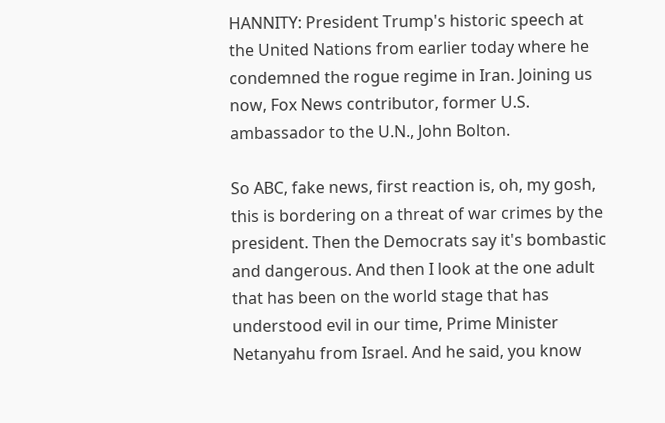HANNITY: President Trump's historic speech at the United Nations from earlier today where he condemned the rogue regime in Iran. Joining us now, Fox News contributor, former U.S. ambassador to the U.N., John Bolton.

So ABC, fake news, first reaction is, oh, my gosh, this is bordering on a threat of war crimes by the president. Then the Democrats say it's bombastic and dangerous. And then I look at the one adult that has been on the world stage that has understood evil in our time, Prime Minister Netanyahu from Israel. And he said, you know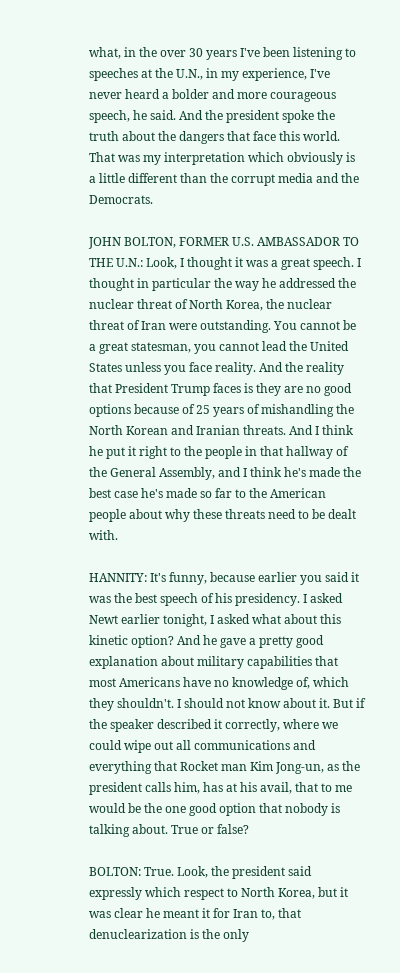what, in the over 30 years I've been listening to speeches at the U.N., in my experience, I've never heard a bolder and more courageous speech, he said. And the president spoke the truth about the dangers that face this world. That was my interpretation which obviously is a little different than the corrupt media and the Democrats.

JOHN BOLTON, FORMER U.S. AMBASSADOR TO THE U.N.: Look, I thought it was a great speech. I thought in particular the way he addressed the nuclear threat of North Korea, the nuclear threat of Iran were outstanding. You cannot be a great statesman, you cannot lead the United States unless you face reality. And the reality that President Trump faces is they are no good options because of 25 years of mishandling the North Korean and Iranian threats. And I think he put it right to the people in that hallway of the General Assembly, and I think he's made the best case he's made so far to the American people about why these threats need to be dealt with.

HANNITY: It's funny, because earlier you said it was the best speech of his presidency. I asked Newt earlier tonight, I asked what about this kinetic option? And he gave a pretty good explanation about military capabilities that most Americans have no knowledge of, which they shouldn't. I should not know about it. But if the speaker described it correctly, where we could wipe out all communications and everything that Rocket man Kim Jong-un, as the president calls him, has at his avail, that to me would be the one good option that nobody is talking about. True or false?

BOLTON: True. Look, the president said expressly which respect to North Korea, but it was clear he meant it for Iran to, that denuclearization is the only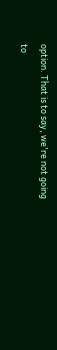option. That is to say, we're not going to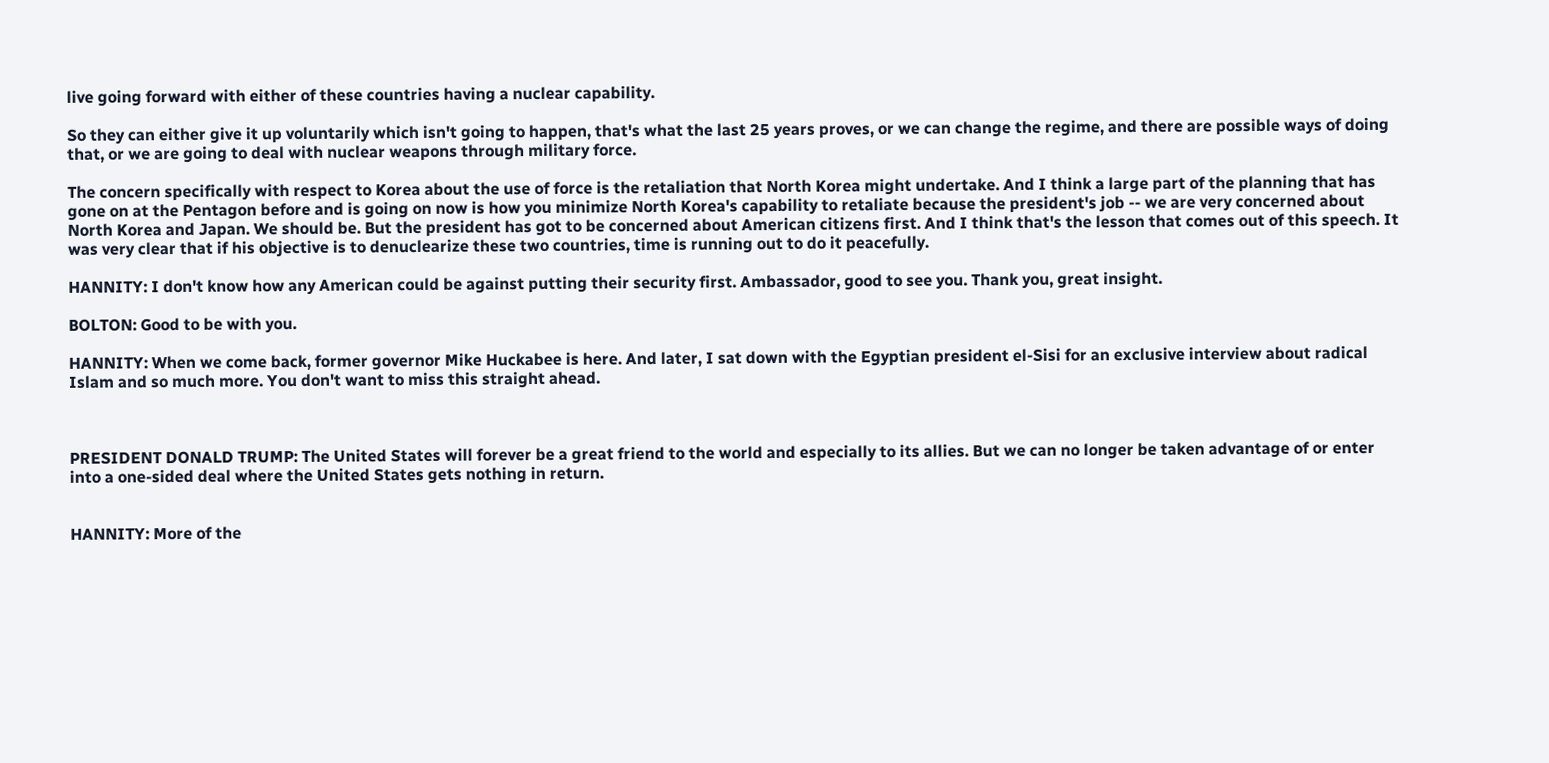live going forward with either of these countries having a nuclear capability.

So they can either give it up voluntarily which isn't going to happen, that's what the last 25 years proves, or we can change the regime, and there are possible ways of doing that, or we are going to deal with nuclear weapons through military force.

The concern specifically with respect to Korea about the use of force is the retaliation that North Korea might undertake. And I think a large part of the planning that has gone on at the Pentagon before and is going on now is how you minimize North Korea's capability to retaliate because the president's job -- we are very concerned about North Korea and Japan. We should be. But the president has got to be concerned about American citizens first. And I think that's the lesson that comes out of this speech. It was very clear that if his objective is to denuclearize these two countries, time is running out to do it peacefully.

HANNITY: I don't know how any American could be against putting their security first. Ambassador, good to see you. Thank you, great insight.

BOLTON: Good to be with you.

HANNITY: When we come back, former governor Mike Huckabee is here. And later, I sat down with the Egyptian president el-Sisi for an exclusive interview about radical Islam and so much more. You don't want to miss this straight ahead.



PRESIDENT DONALD TRUMP: The United States will forever be a great friend to the world and especially to its allies. But we can no longer be taken advantage of or enter into a one-sided deal where the United States gets nothing in return.


HANNITY: More of the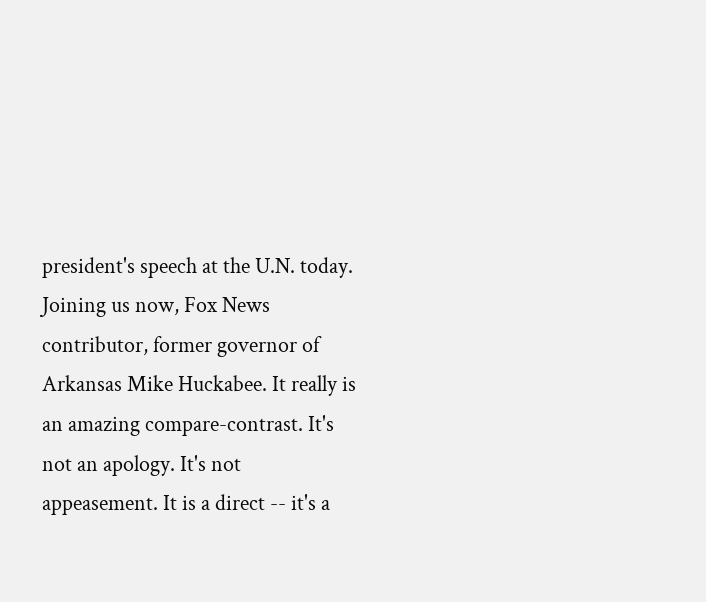president's speech at the U.N. today. Joining us now, Fox News contributor, former governor of Arkansas Mike Huckabee. It really is an amazing compare-contrast. It's not an apology. It's not appeasement. It is a direct -- it's a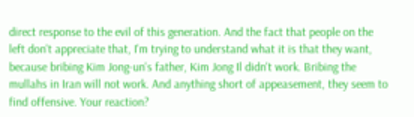direct response to the evil of this generation. And the fact that people on the left don't appreciate that, I'm trying to understand what it is that they want, because bribing Kim Jong-un's father, Kim Jong Il didn't work. Bribing the mullahs in Iran will not work. And anything short of appeasement, they seem to find offensive. Your reaction?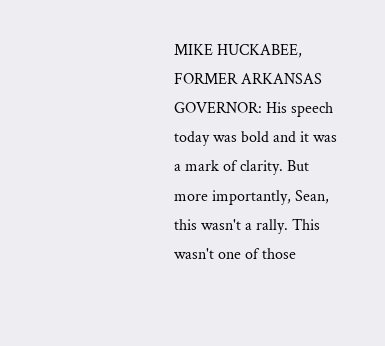MIKE HUCKABEE, FORMER ARKANSAS GOVERNOR: His speech today was bold and it was a mark of clarity. But more importantly, Sean, this wasn't a rally. This wasn't one of those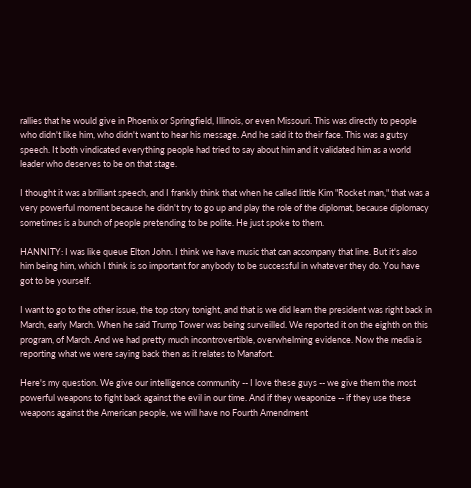rallies that he would give in Phoenix or Springfield, Illinois, or even Missouri. This was directly to people who didn't like him, who didn't want to hear his message. And he said it to their face. This was a gutsy speech. It both vindicated everything people had tried to say about him and it validated him as a world leader who deserves to be on that stage.

I thought it was a brilliant speech, and I frankly think that when he called little Kim "Rocket man," that was a very powerful moment because he didn't try to go up and play the role of the diplomat, because diplomacy sometimes is a bunch of people pretending to be polite. He just spoke to them.

HANNITY: I was like queue Elton John. I think we have music that can accompany that line. But it's also him being him, which I think is so important for anybody to be successful in whatever they do. You have got to be yourself.

I want to go to the other issue, the top story tonight, and that is we did learn the president was right back in March, early March. When he said Trump Tower was being surveilled. We reported it on the eighth on this program, of March. And we had pretty much incontrovertible, overwhelming evidence. Now the media is reporting what we were saying back then as it relates to Manafort.

Here's my question. We give our intelligence community -- I love these guys -- we give them the most powerful weapons to fight back against the evil in our time. And if they weaponize -- if they use these weapons against the American people, we will have no Fourth Amendment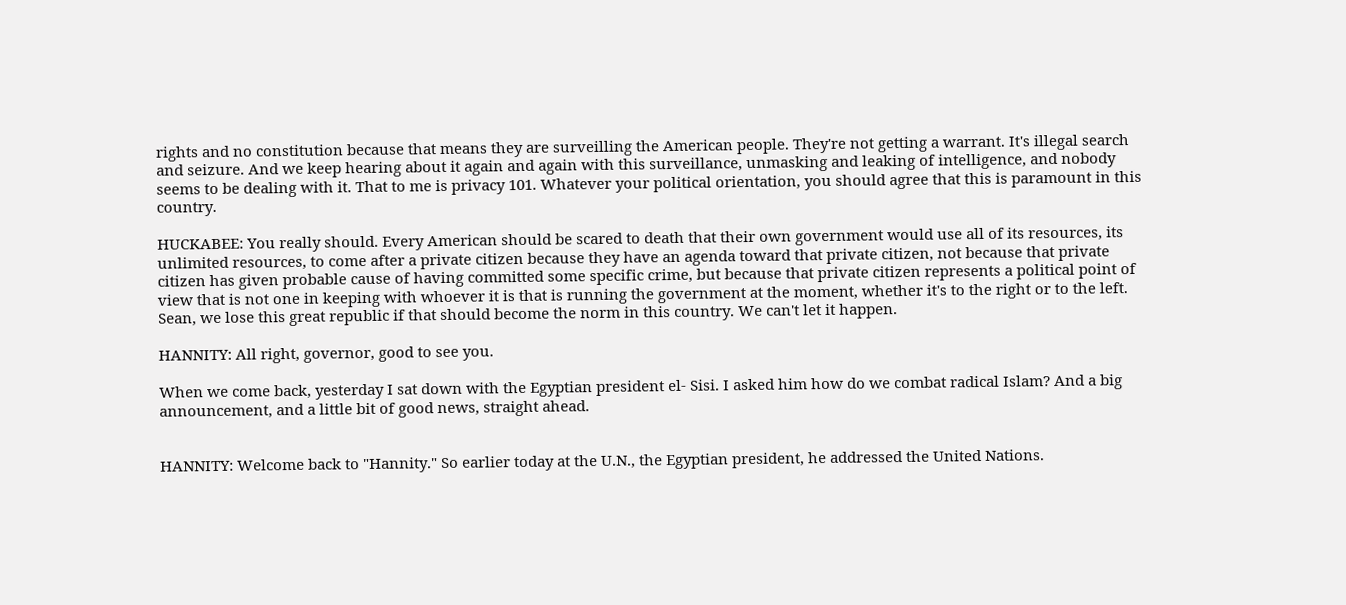rights and no constitution because that means they are surveilling the American people. They're not getting a warrant. It's illegal search and seizure. And we keep hearing about it again and again with this surveillance, unmasking and leaking of intelligence, and nobody seems to be dealing with it. That to me is privacy 101. Whatever your political orientation, you should agree that this is paramount in this country.

HUCKABEE: You really should. Every American should be scared to death that their own government would use all of its resources, its unlimited resources, to come after a private citizen because they have an agenda toward that private citizen, not because that private citizen has given probable cause of having committed some specific crime, but because that private citizen represents a political point of view that is not one in keeping with whoever it is that is running the government at the moment, whether it's to the right or to the left. Sean, we lose this great republic if that should become the norm in this country. We can't let it happen.

HANNITY: All right, governor, good to see you.

When we come back, yesterday I sat down with the Egyptian president el- Sisi. I asked him how do we combat radical Islam? And a big announcement, and a little bit of good news, straight ahead.


HANNITY: Welcome back to "Hannity." So earlier today at the U.N., the Egyptian president, he addressed the United Nations.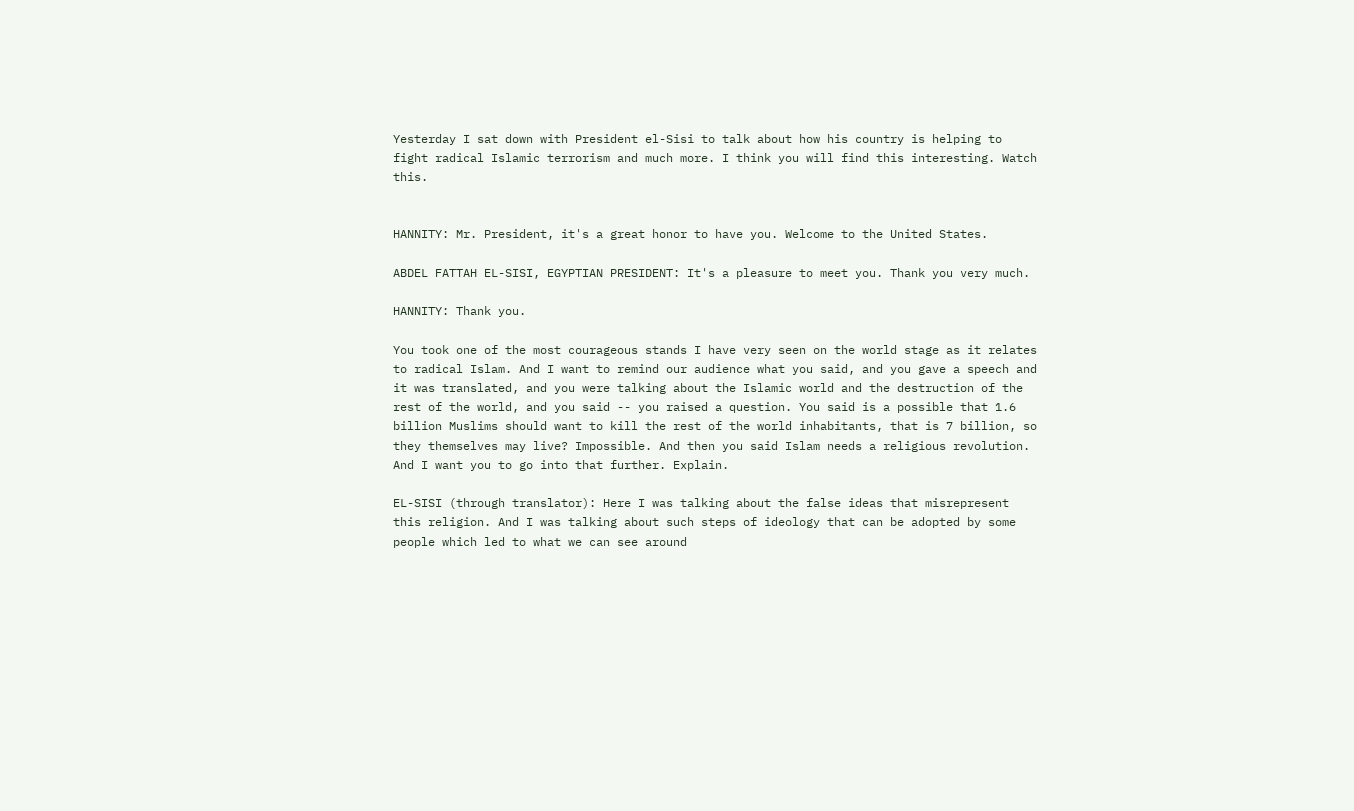Yesterday I sat down with President el-Sisi to talk about how his country is helping to fight radical Islamic terrorism and much more. I think you will find this interesting. Watch this.


HANNITY: Mr. President, it's a great honor to have you. Welcome to the United States.

ABDEL FATTAH EL-SISI, EGYPTIAN PRESIDENT: It's a pleasure to meet you. Thank you very much.

HANNITY: Thank you.

You took one of the most courageous stands I have very seen on the world stage as it relates to radical Islam. And I want to remind our audience what you said, and you gave a speech and it was translated, and you were talking about the Islamic world and the destruction of the rest of the world, and you said -- you raised a question. You said is a possible that 1.6 billion Muslims should want to kill the rest of the world inhabitants, that is 7 billion, so they themselves may live? Impossible. And then you said Islam needs a religious revolution. And I want you to go into that further. Explain.

EL-SISI (through translator): Here I was talking about the false ideas that misrepresent this religion. And I was talking about such steps of ideology that can be adopted by some people which led to what we can see around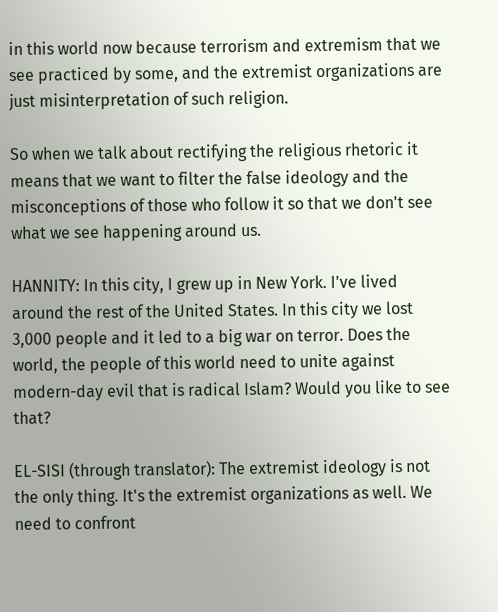in this world now because terrorism and extremism that we see practiced by some, and the extremist organizations are just misinterpretation of such religion.

So when we talk about rectifying the religious rhetoric it means that we want to filter the false ideology and the misconceptions of those who follow it so that we don't see what we see happening around us.

HANNITY: In this city, I grew up in New York. I've lived around the rest of the United States. In this city we lost 3,000 people and it led to a big war on terror. Does the world, the people of this world need to unite against modern-day evil that is radical Islam? Would you like to see that?

EL-SISI (through translator): The extremist ideology is not the only thing. It's the extremist organizations as well. We need to confront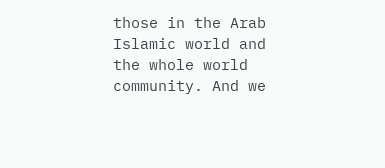those in the Arab Islamic world and the whole world community. And we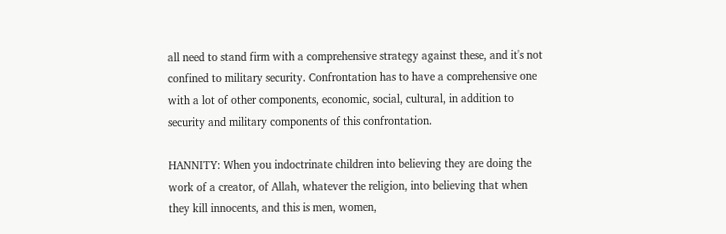all need to stand firm with a comprehensive strategy against these, and it's not confined to military security. Confrontation has to have a comprehensive one with a lot of other components, economic, social, cultural, in addition to security and military components of this confrontation.

HANNITY: When you indoctrinate children into believing they are doing the work of a creator, of Allah, whatever the religion, into believing that when they kill innocents, and this is men, women,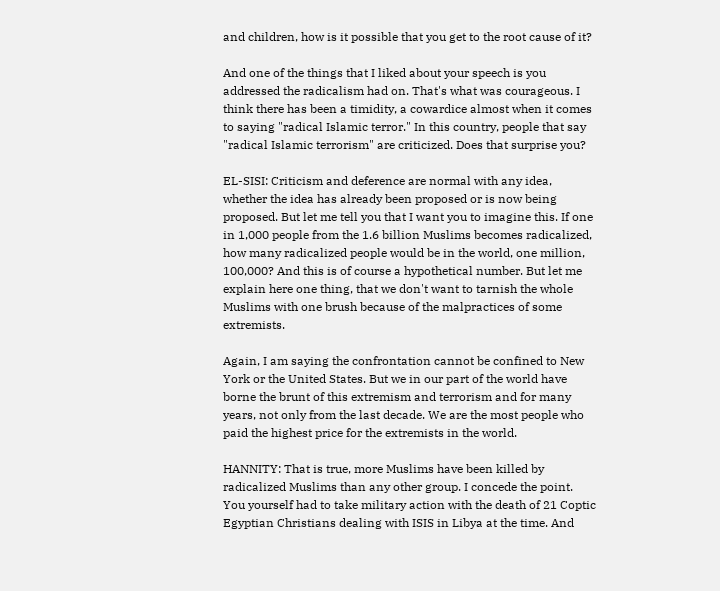and children, how is it possible that you get to the root cause of it?

And one of the things that I liked about your speech is you addressed the radicalism had on. That's what was courageous. I think there has been a timidity, a cowardice almost when it comes to saying "radical Islamic terror." In this country, people that say "radical Islamic terrorism" are criticized. Does that surprise you?

EL-SISI: Criticism and deference are normal with any idea, whether the idea has already been proposed or is now being proposed. But let me tell you that I want you to imagine this. If one in 1,000 people from the 1.6 billion Muslims becomes radicalized, how many radicalized people would be in the world, one million, 100,000? And this is of course a hypothetical number. But let me explain here one thing, that we don't want to tarnish the whole Muslims with one brush because of the malpractices of some extremists.

Again, I am saying the confrontation cannot be confined to New York or the United States. But we in our part of the world have borne the brunt of this extremism and terrorism and for many years, not only from the last decade. We are the most people who paid the highest price for the extremists in the world.

HANNITY: That is true, more Muslims have been killed by radicalized Muslims than any other group. I concede the point. You yourself had to take military action with the death of 21 Coptic Egyptian Christians dealing with ISIS in Libya at the time. And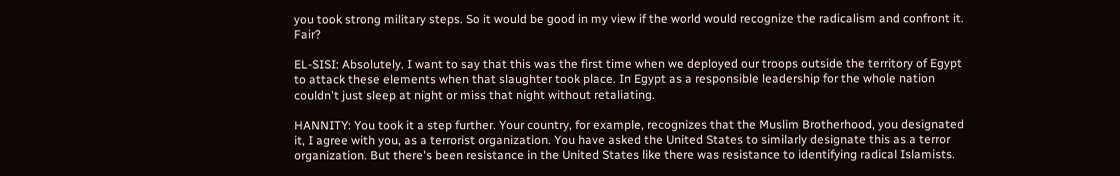you took strong military steps. So it would be good in my view if the world would recognize the radicalism and confront it. Fair?

EL-SISI: Absolutely. I want to say that this was the first time when we deployed our troops outside the territory of Egypt to attack these elements when that slaughter took place. In Egypt as a responsible leadership for the whole nation couldn't just sleep at night or miss that night without retaliating.

HANNITY: You took it a step further. Your country, for example, recognizes that the Muslim Brotherhood, you designated it, I agree with you, as a terrorist organization. You have asked the United States to similarly designate this as a terror organization. But there's been resistance in the United States like there was resistance to identifying radical Islamists.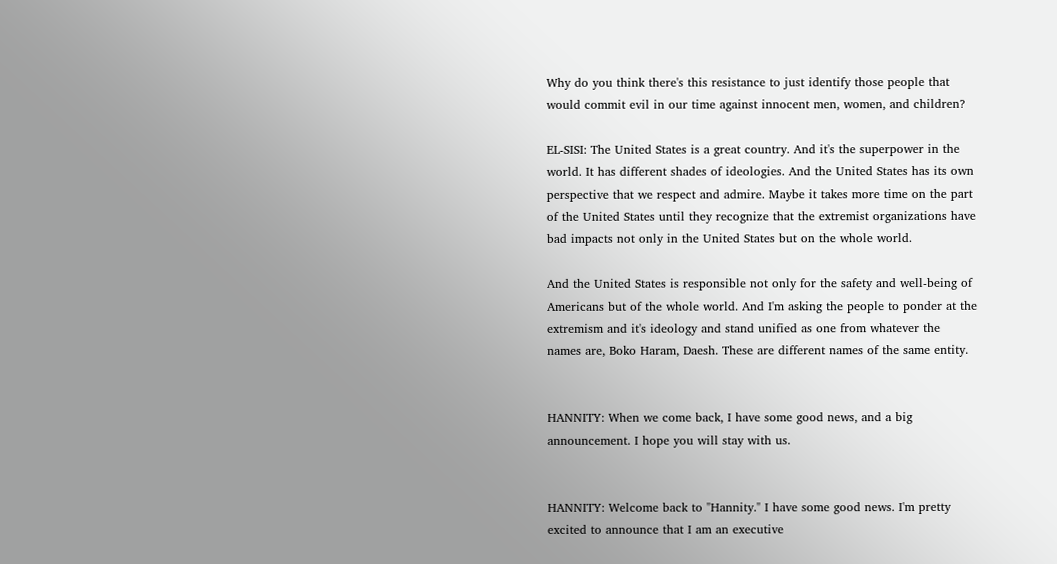Why do you think there's this resistance to just identify those people that would commit evil in our time against innocent men, women, and children?

EL-SISI: The United States is a great country. And it's the superpower in the world. It has different shades of ideologies. And the United States has its own perspective that we respect and admire. Maybe it takes more time on the part of the United States until they recognize that the extremist organizations have bad impacts not only in the United States but on the whole world.

And the United States is responsible not only for the safety and well-being of Americans but of the whole world. And I'm asking the people to ponder at the extremism and it's ideology and stand unified as one from whatever the names are, Boko Haram, Daesh. These are different names of the same entity.


HANNITY: When we come back, I have some good news, and a big announcement. I hope you will stay with us.


HANNITY: Welcome back to "Hannity." I have some good news. I'm pretty excited to announce that I am an executive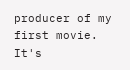producer of my first movie. It's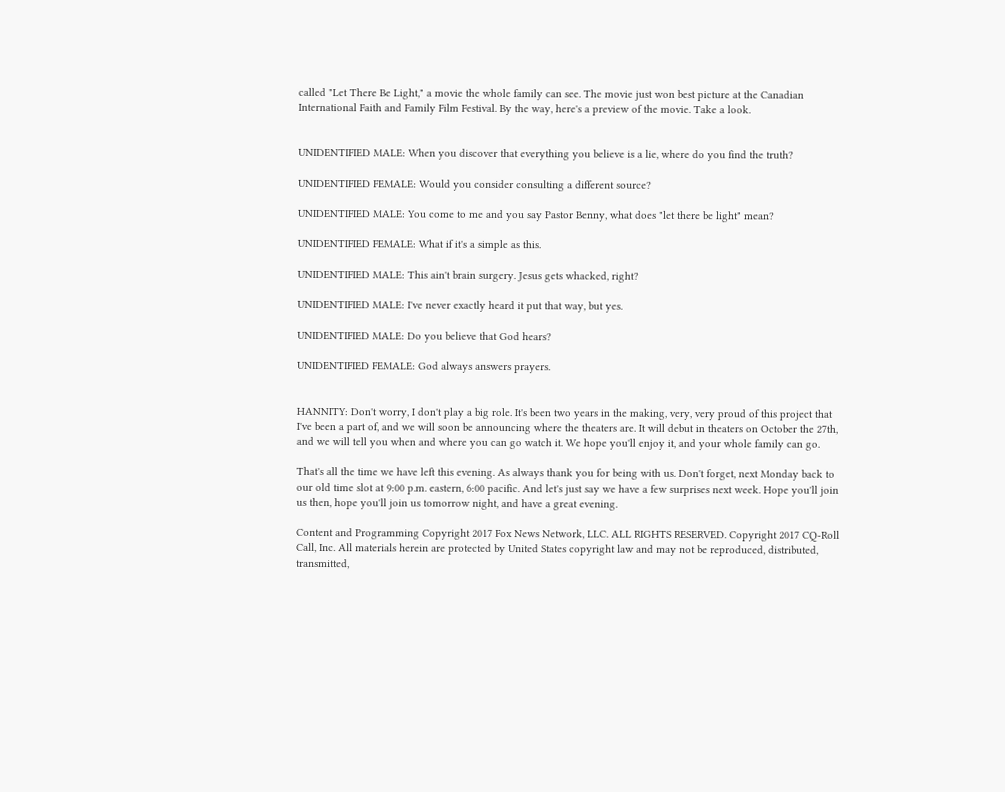called "Let There Be Light," a movie the whole family can see. The movie just won best picture at the Canadian International Faith and Family Film Festival. By the way, here's a preview of the movie. Take a look.


UNIDENTIFIED MALE: When you discover that everything you believe is a lie, where do you find the truth?

UNIDENTIFIED FEMALE: Would you consider consulting a different source?

UNIDENTIFIED MALE: You come to me and you say Pastor Benny, what does "let there be light" mean?

UNIDENTIFIED FEMALE: What if it's a simple as this.

UNIDENTIFIED MALE: This ain't brain surgery. Jesus gets whacked, right?

UNIDENTIFIED MALE: I've never exactly heard it put that way, but yes.

UNIDENTIFIED MALE: Do you believe that God hears?

UNIDENTIFIED FEMALE: God always answers prayers.


HANNITY: Don't worry, I don't play a big role. It's been two years in the making, very, very proud of this project that I've been a part of, and we will soon be announcing where the theaters are. It will debut in theaters on October the 27th, and we will tell you when and where you can go watch it. We hope you'll enjoy it, and your whole family can go.

That's all the time we have left this evening. As always thank you for being with us. Don't forget, next Monday back to our old time slot at 9:00 p.m. eastern, 6:00 pacific. And let's just say we have a few surprises next week. Hope you'll join us then, hope you'll join us tomorrow night, and have a great evening.

Content and Programming Copyright 2017 Fox News Network, LLC. ALL RIGHTS RESERVED. Copyright 2017 CQ-Roll Call, Inc. All materials herein are protected by United States copyright law and may not be reproduced, distributed, transmitted,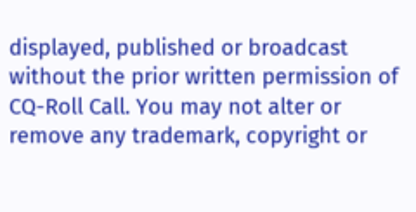displayed, published or broadcast without the prior written permission of CQ-Roll Call. You may not alter or remove any trademark, copyright or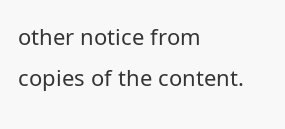other notice from copies of the content.